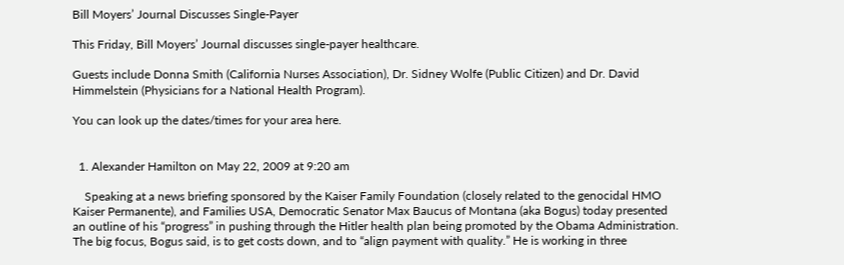Bill Moyers’ Journal Discusses Single-Payer

This Friday, Bill Moyers’ Journal discusses single-payer healthcare.

Guests include Donna Smith (California Nurses Association), Dr. Sidney Wolfe (Public Citizen) and Dr. David Himmelstein (Physicians for a National Health Program).

You can look up the dates/times for your area here.


  1. Alexander Hamilton on May 22, 2009 at 9:20 am

    Speaking at a news briefing sponsored by the Kaiser Family Foundation (closely related to the genocidal HMO Kaiser Permanente), and Families USA, Democratic Senator Max Baucus of Montana (aka Bogus) today presented an outline of his “progress” in pushing through the Hitler health plan being promoted by the Obama Administration. The big focus, Bogus said, is to get costs down, and to “align payment with quality.” He is working in three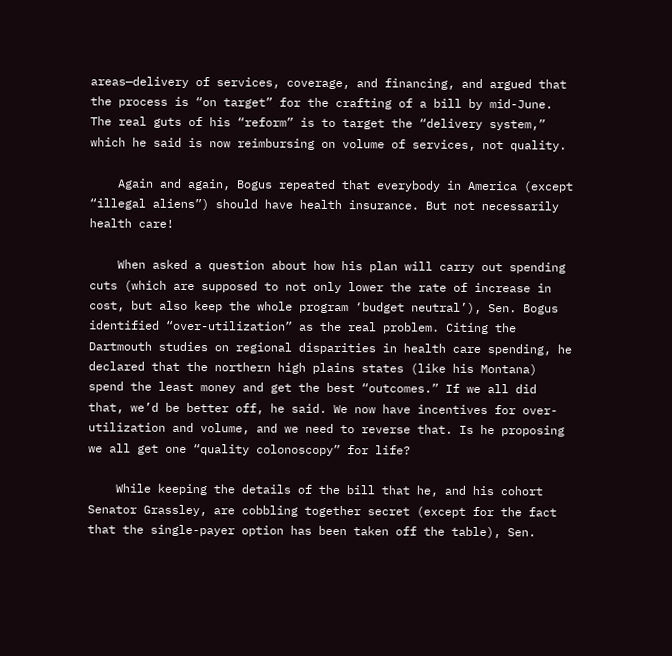areas—delivery of services, coverage, and financing, and argued that the process is “on target” for the crafting of a bill by mid-June. The real guts of his “reform” is to target the “delivery system,” which he said is now reimbursing on volume of services, not quality.

    Again and again, Bogus repeated that everybody in America (except “illegal aliens”) should have health insurance. But not necessarily health care!

    When asked a question about how his plan will carry out spending cuts (which are supposed to not only lower the rate of increase in cost, but also keep the whole program ‘budget neutral’), Sen. Bogus identified “over-utilization” as the real problem. Citing the Dartmouth studies on regional disparities in health care spending, he declared that the northern high plains states (like his Montana) spend the least money and get the best “outcomes.” If we all did that, we’d be better off, he said. We now have incentives for over-utilization and volume, and we need to reverse that. Is he proposing we all get one “quality colonoscopy” for life?

    While keeping the details of the bill that he, and his cohort Senator Grassley, are cobbling together secret (except for the fact that the single-payer option has been taken off the table), Sen.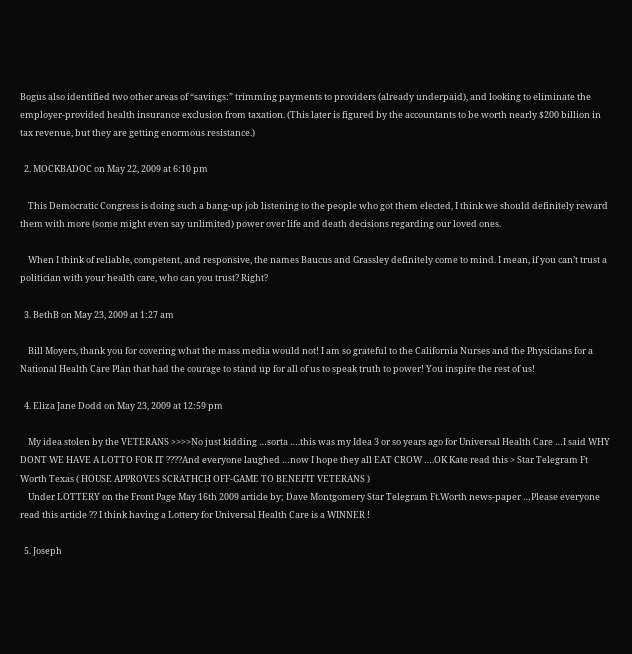Bogus also identified two other areas of “savings:” trimming payments to providers (already underpaid), and looking to eliminate the employer-provided health insurance exclusion from taxation. (This later is figured by the accountants to be worth nearly $200 billion in tax revenue, but they are getting enormous resistance.)

  2. MOCKBADOC on May 22, 2009 at 6:10 pm

    This Democratic Congress is doing such a bang-up job listening to the people who got them elected, I think we should definitely reward them with more (some might even say unlimited) power over life and death decisions regarding our loved ones.

    When I think of reliable, competent, and responsive, the names Baucus and Grassley definitely come to mind. I mean, if you can’t trust a politician with your health care, who can you trust? Right?

  3. BethB on May 23, 2009 at 1:27 am

    Bill Moyers, thank you for covering what the mass media would not! I am so grateful to the California Nurses and the Physicians for a National Health Care Plan that had the courage to stand up for all of us to speak truth to power! You inspire the rest of us!

  4. Eliza Jane Dodd on May 23, 2009 at 12:59 pm

    My idea stolen by the VETERANS >>>>No just kidding …sorta ….this was my Idea 3 or so years ago for Universal Health Care …I said WHY DONT WE HAVE A LOTTO FOR IT ????And everyone laughed …now I hope they all EAT CROW ….OK Kate read this > Star Telegram Ft Worth Texas ( HOUSE APPROVES SCRATHCH OFF-GAME TO BENEFIT VETERANS )
    Under LOTTERY on the Front Page May 16th 2009 article by; Dave Montgomery Star Telegram Ft.Worth news-paper …Please everyone read this article ?? I think having a Lottery for Universal Health Care is a WINNER !

  5. Joseph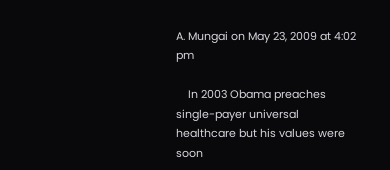A. Mungai on May 23, 2009 at 4:02 pm

    In 2003 Obama preaches single-payer universal healthcare but his values were soon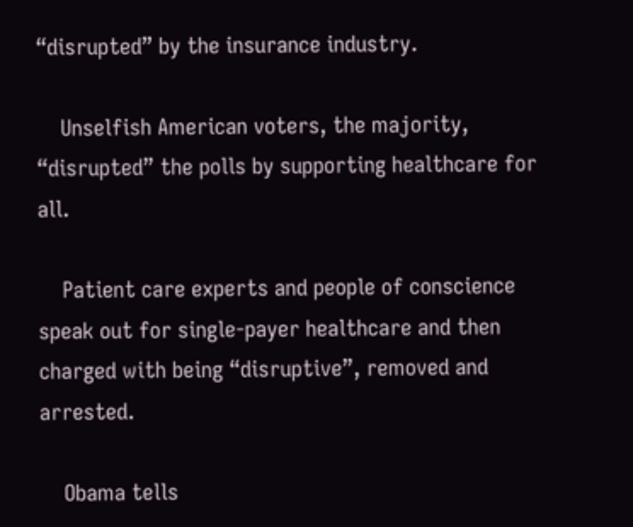“disrupted” by the insurance industry.

    Unselfish American voters, the majority, “disrupted” the polls by supporting healthcare for all.

    Patient care experts and people of conscience speak out for single-payer healthcare and then charged with being “disruptive”, removed and arrested.

    Obama tells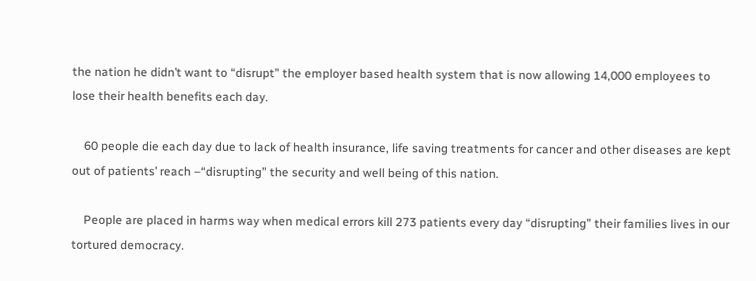the nation he didn’t want to “disrupt” the employer based health system that is now allowing 14,000 employees to lose their health benefits each day.

    60 people die each day due to lack of health insurance, life saving treatments for cancer and other diseases are kept out of patients’ reach –“disrupting” the security and well being of this nation.

    People are placed in harms way when medical errors kill 273 patients every day “disrupting” their families lives in our tortured democracy.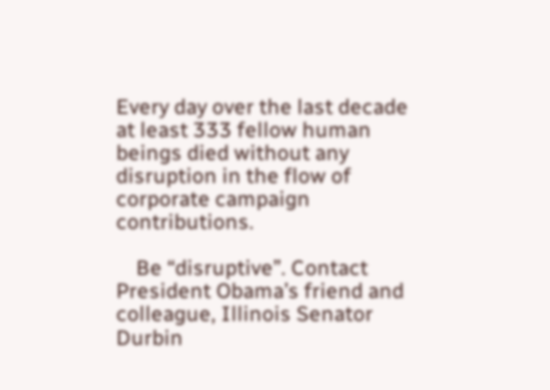Every day over the last decade at least 333 fellow human beings died without any disruption in the flow of corporate campaign contributions.

    Be “disruptive”. Contact President Obama’s friend and colleague, Illinois Senator Durbin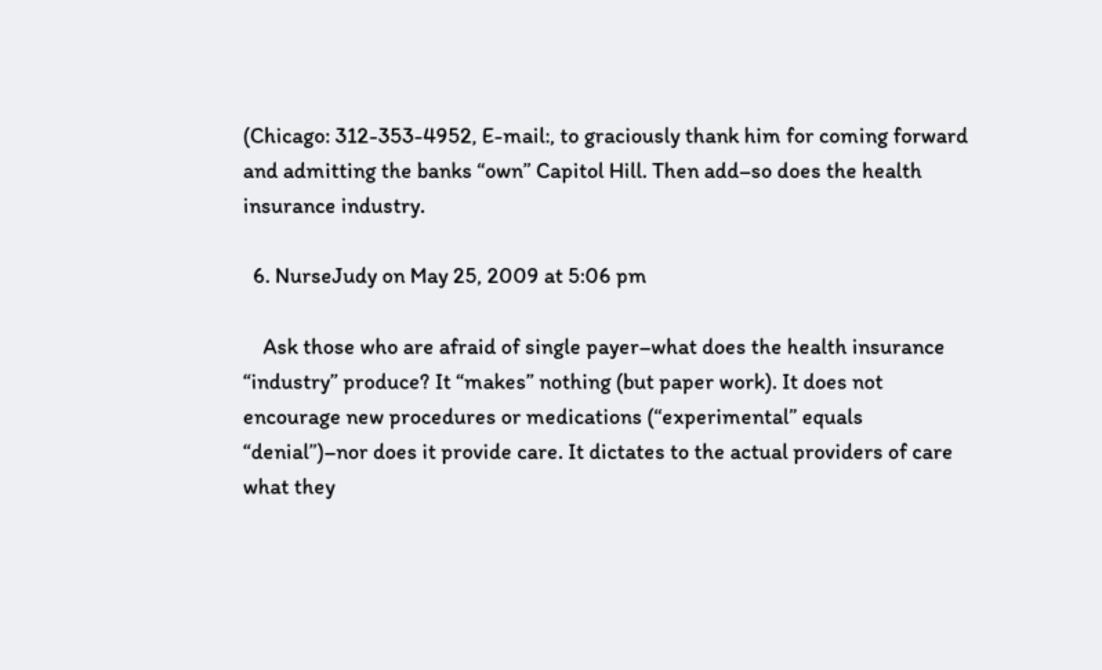(Chicago: 312-353-4952, E-mail:, to graciously thank him for coming forward and admitting the banks “own” Capitol Hill. Then add–so does the health insurance industry.

  6. NurseJudy on May 25, 2009 at 5:06 pm

    Ask those who are afraid of single payer–what does the health insurance “industry” produce? It “makes” nothing (but paper work). It does not encourage new procedures or medications (“experimental” equals “denial”)–nor does it provide care. It dictates to the actual providers of care what they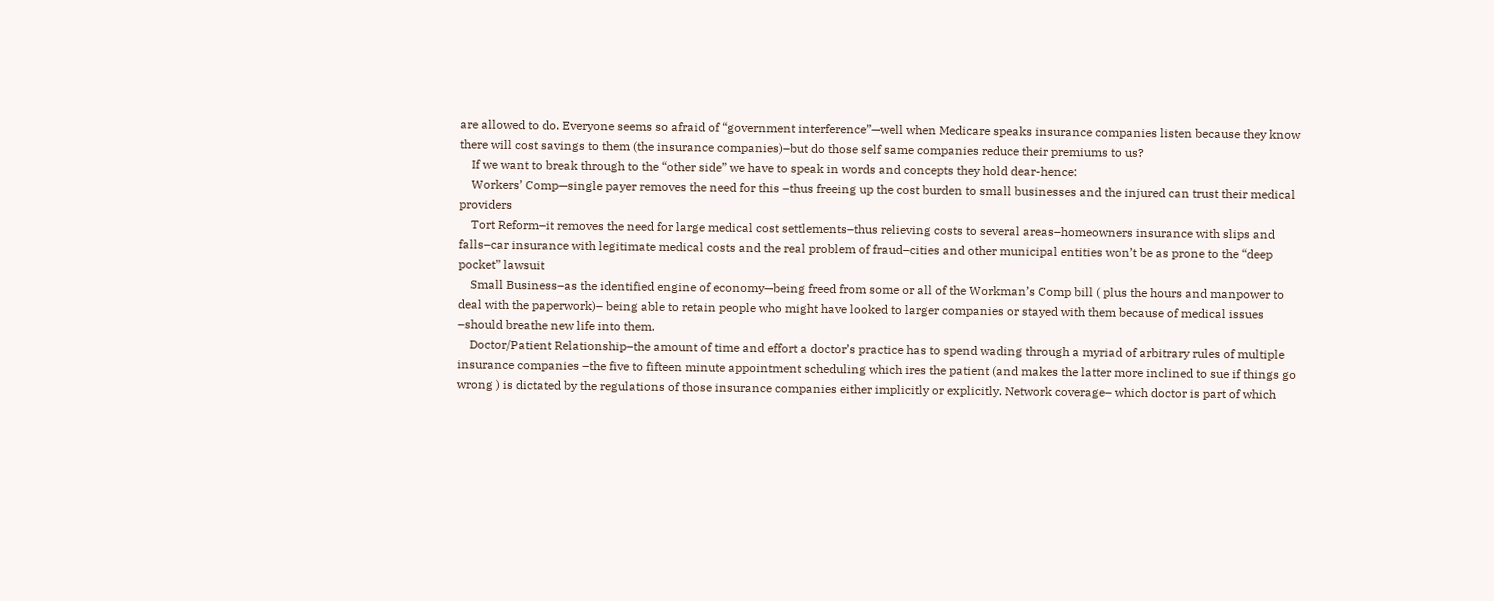are allowed to do. Everyone seems so afraid of “government interference”—well when Medicare speaks insurance companies listen because they know there will cost savings to them (the insurance companies)–but do those self same companies reduce their premiums to us?
    If we want to break through to the “other side” we have to speak in words and concepts they hold dear-hence:
    Workers’ Comp—single payer removes the need for this –thus freeing up the cost burden to small businesses and the injured can trust their medical providers
    Tort Reform–it removes the need for large medical cost settlements–thus relieving costs to several areas–homeowners insurance with slips and falls–car insurance with legitimate medical costs and the real problem of fraud–cities and other municipal entities won’t be as prone to the “deep pocket” lawsuit
    Small Business–as the identified engine of economy—being freed from some or all of the Workman’s Comp bill ( plus the hours and manpower to deal with the paperwork)– being able to retain people who might have looked to larger companies or stayed with them because of medical issues –should breathe new life into them.
    Doctor/Patient Relationship–the amount of time and effort a doctor’s practice has to spend wading through a myriad of arbitrary rules of multiple insurance companies –the five to fifteen minute appointment scheduling which ires the patient (and makes the latter more inclined to sue if things go wrong ) is dictated by the regulations of those insurance companies either implicitly or explicitly. Network coverage– which doctor is part of which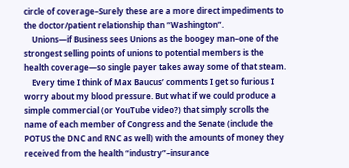circle of coverage–Surely these are a more direct impediments to the doctor/patient relationship than “Washington”.
    Unions—if Business sees Unions as the boogey man–one of the strongest selling points of unions to potential members is the health coverage—so single payer takes away some of that steam.
    Every time I think of Max Baucus’ comments I get so furious I worry about my blood pressure. But what if we could produce a simple commercial (or YouTube video?) that simply scrolls the name of each member of Congress and the Senate (include the POTUS the DNC and RNC as well) with the amounts of money they received from the health “industry”–insurance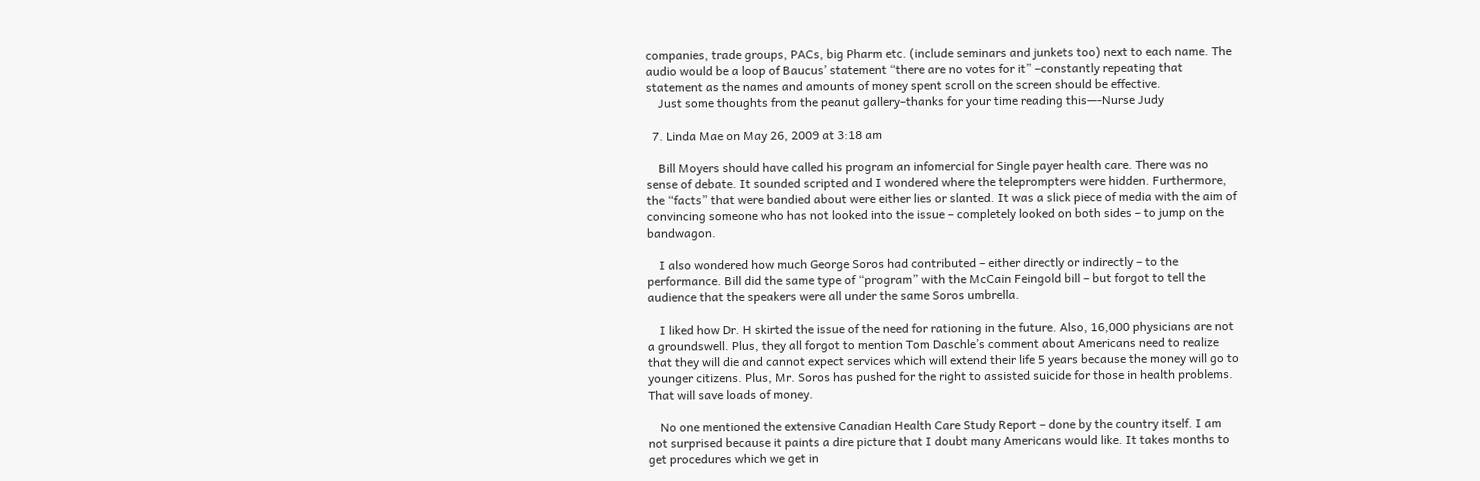companies, trade groups, PACs, big Pharm etc. (include seminars and junkets too) next to each name. The audio would be a loop of Baucus’ statement “there are no votes for it” –constantly repeating that statement as the names and amounts of money spent scroll on the screen should be effective.
    Just some thoughts from the peanut gallery–thanks for your time reading this—-Nurse Judy

  7. Linda Mae on May 26, 2009 at 3:18 am

    Bill Moyers should have called his program an infomercial for Single payer health care. There was no sense of debate. It sounded scripted and I wondered where the teleprompters were hidden. Furthermore, the “facts” that were bandied about were either lies or slanted. It was a slick piece of media with the aim of convincing someone who has not looked into the issue – completely looked on both sides – to jump on the bandwagon.

    I also wondered how much George Soros had contributed – either directly or indirectly – to the performance. Bill did the same type of “program” with the McCain Feingold bill – but forgot to tell the audience that the speakers were all under the same Soros umbrella.

    I liked how Dr. H skirted the issue of the need for rationing in the future. Also, 16,000 physicians are not a groundswell. Plus, they all forgot to mention Tom Daschle’s comment about Americans need to realize that they will die and cannot expect services which will extend their life 5 years because the money will go to younger citizens. Plus, Mr. Soros has pushed for the right to assisted suicide for those in health problems. That will save loads of money.

    No one mentioned the extensive Canadian Health Care Study Report – done by the country itself. I am not surprised because it paints a dire picture that I doubt many Americans would like. It takes months to get procedures which we get in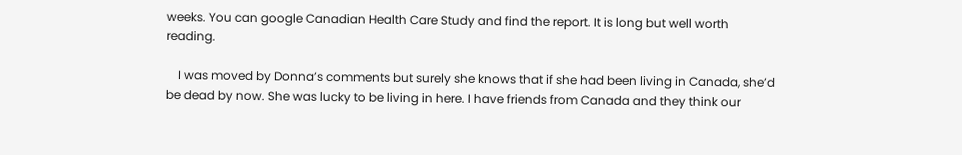weeks. You can google Canadian Health Care Study and find the report. It is long but well worth reading.

    I was moved by Donna’s comments but surely she knows that if she had been living in Canada, she’d be dead by now. She was lucky to be living in here. I have friends from Canada and they think our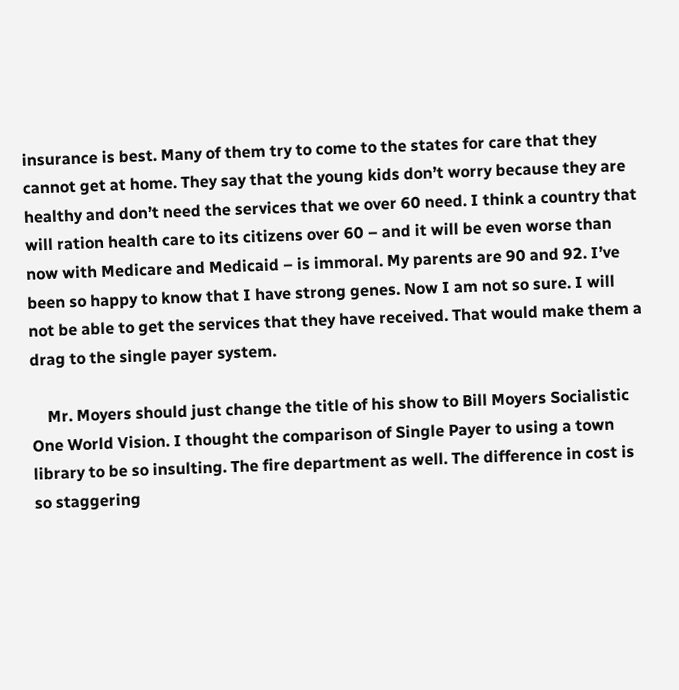insurance is best. Many of them try to come to the states for care that they cannot get at home. They say that the young kids don’t worry because they are healthy and don’t need the services that we over 60 need. I think a country that will ration health care to its citizens over 60 – and it will be even worse than now with Medicare and Medicaid – is immoral. My parents are 90 and 92. I’ve been so happy to know that I have strong genes. Now I am not so sure. I will not be able to get the services that they have received. That would make them a drag to the single payer system.

    Mr. Moyers should just change the title of his show to Bill Moyers Socialistic One World Vision. I thought the comparison of Single Payer to using a town library to be so insulting. The fire department as well. The difference in cost is so staggering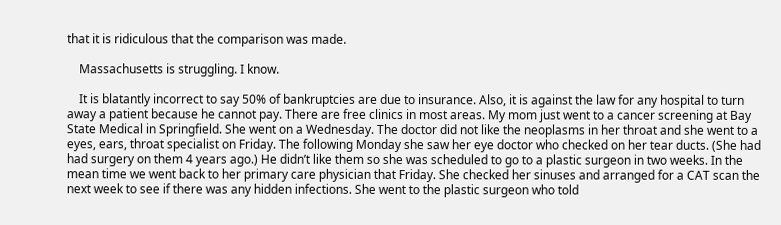that it is ridiculous that the comparison was made.

    Massachusetts is struggling. I know.

    It is blatantly incorrect to say 50% of bankruptcies are due to insurance. Also, it is against the law for any hospital to turn away a patient because he cannot pay. There are free clinics in most areas. My mom just went to a cancer screening at Bay State Medical in Springfield. She went on a Wednesday. The doctor did not like the neoplasms in her throat and she went to a eyes, ears, throat specialist on Friday. The following Monday she saw her eye doctor who checked on her tear ducts. (She had had surgery on them 4 years ago.) He didn’t like them so she was scheduled to go to a plastic surgeon in two weeks. In the mean time we went back to her primary care physician that Friday. She checked her sinuses and arranged for a CAT scan the next week to see if there was any hidden infections. She went to the plastic surgeon who told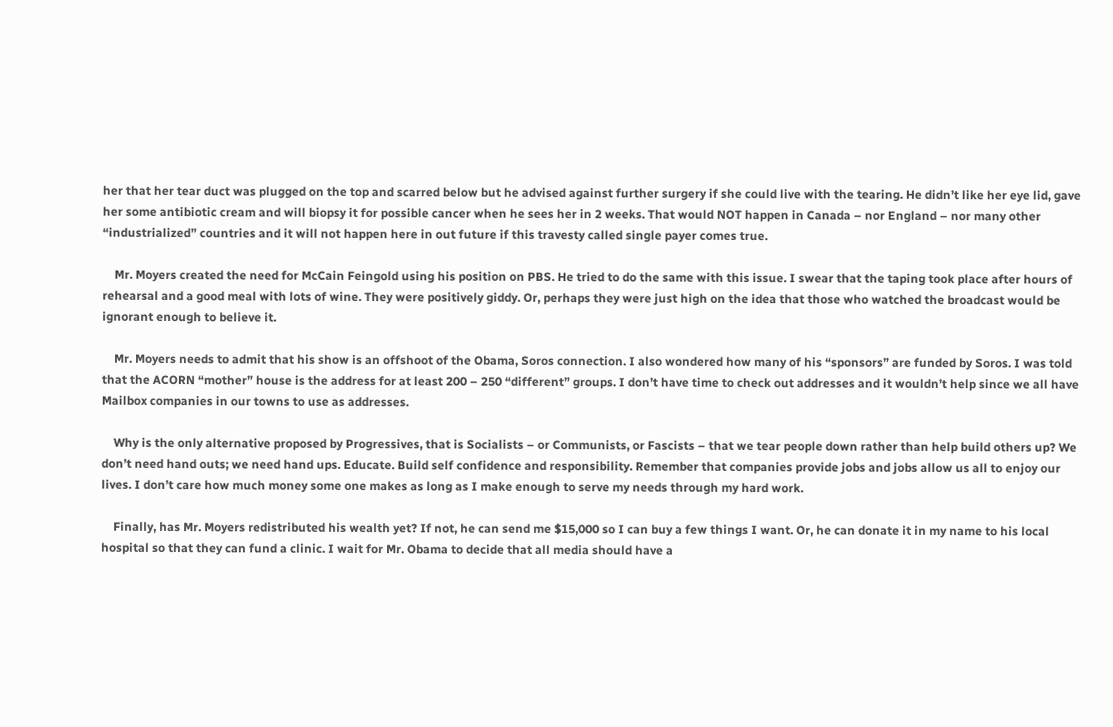her that her tear duct was plugged on the top and scarred below but he advised against further surgery if she could live with the tearing. He didn’t like her eye lid, gave her some antibiotic cream and will biopsy it for possible cancer when he sees her in 2 weeks. That would NOT happen in Canada – nor England – nor many other “industrialized” countries and it will not happen here in out future if this travesty called single payer comes true.

    Mr. Moyers created the need for McCain Feingold using his position on PBS. He tried to do the same with this issue. I swear that the taping took place after hours of rehearsal and a good meal with lots of wine. They were positively giddy. Or, perhaps they were just high on the idea that those who watched the broadcast would be ignorant enough to believe it.

    Mr. Moyers needs to admit that his show is an offshoot of the Obama, Soros connection. I also wondered how many of his “sponsors” are funded by Soros. I was told that the ACORN “mother” house is the address for at least 200 – 250 “different” groups. I don’t have time to check out addresses and it wouldn’t help since we all have Mailbox companies in our towns to use as addresses.

    Why is the only alternative proposed by Progressives, that is Socialists – or Communists, or Fascists – that we tear people down rather than help build others up? We don’t need hand outs; we need hand ups. Educate. Build self confidence and responsibility. Remember that companies provide jobs and jobs allow us all to enjoy our lives. I don’t care how much money some one makes as long as I make enough to serve my needs through my hard work.

    Finally, has Mr. Moyers redistributed his wealth yet? If not, he can send me $15,000 so I can buy a few things I want. Or, he can donate it in my name to his local hospital so that they can fund a clinic. I wait for Mr. Obama to decide that all media should have a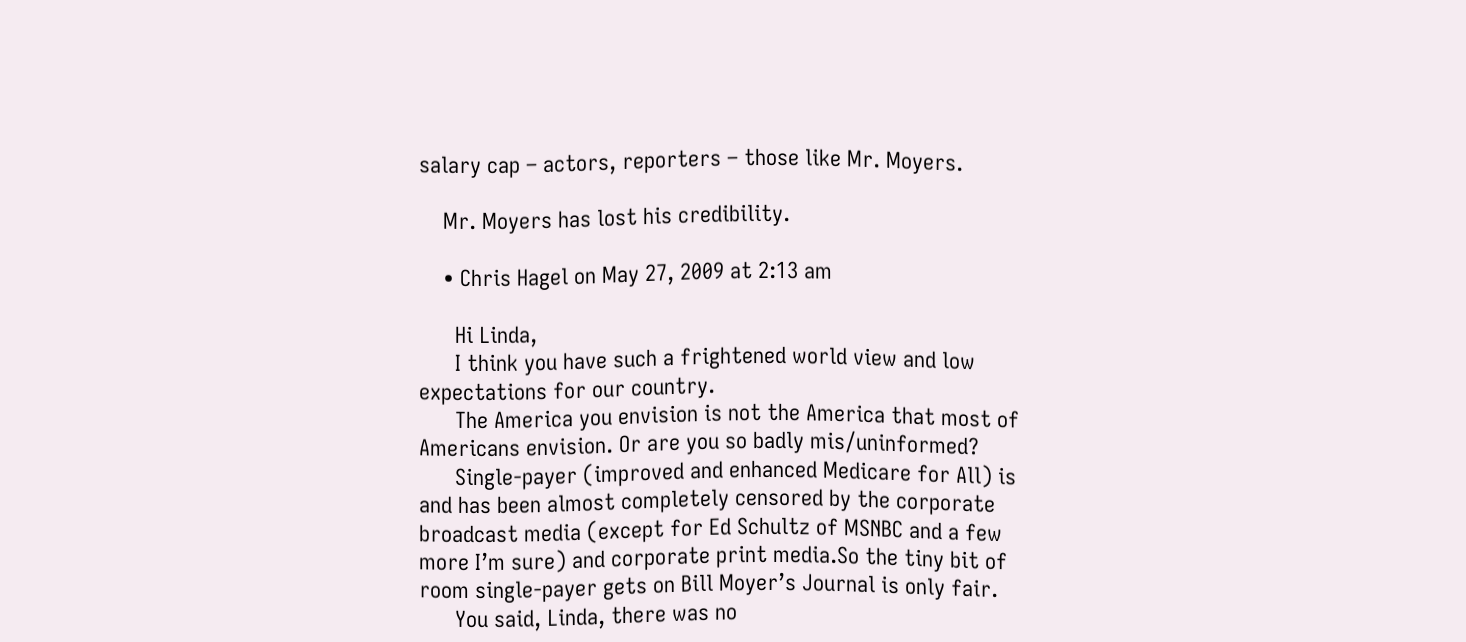salary cap – actors, reporters – those like Mr. Moyers.

    Mr. Moyers has lost his credibility.

    • Chris Hagel on May 27, 2009 at 2:13 am

      Hi Linda,
      I think you have such a frightened world view and low expectations for our country.
      The America you envision is not the America that most of Americans envision. Or are you so badly mis/uninformed?
      Single-payer (improved and enhanced Medicare for All) is and has been almost completely censored by the corporate broadcast media (except for Ed Schultz of MSNBC and a few more I’m sure) and corporate print media.So the tiny bit of room single-payer gets on Bill Moyer’s Journal is only fair.
      You said, Linda, there was no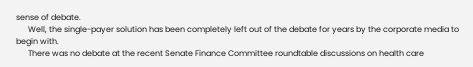sense of debate.
      Well, the single-payer solution has been completely left out of the debate for years by the corporate media to begin with.
      There was no debate at the recent Senate Finance Committee roundtable discussions on health care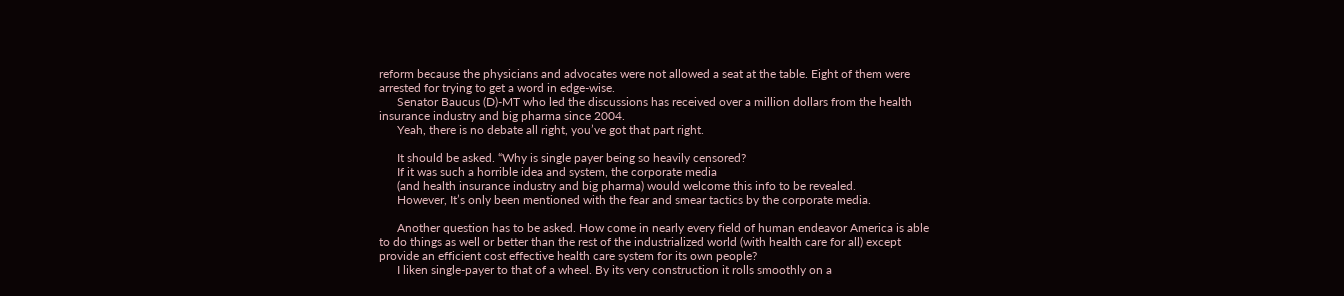reform because the physicians and advocates were not allowed a seat at the table. Eight of them were arrested for trying to get a word in edge-wise.
      Senator Baucus (D)-MT who led the discussions has received over a million dollars from the health insurance industry and big pharma since 2004.
      Yeah, there is no debate all right, you’ve got that part right.

      It should be asked. “Why is single payer being so heavily censored?
      If it was such a horrible idea and system, the corporate media
      (and health insurance industry and big pharma) would welcome this info to be revealed.
      However, It’s only been mentioned with the fear and smear tactics by the corporate media.

      Another question has to be asked. How come in nearly every field of human endeavor America is able to do things as well or better than the rest of the industrialized world (with health care for all) except provide an efficient cost effective health care system for its own people?
      I liken single-payer to that of a wheel. By its very construction it rolls smoothly on a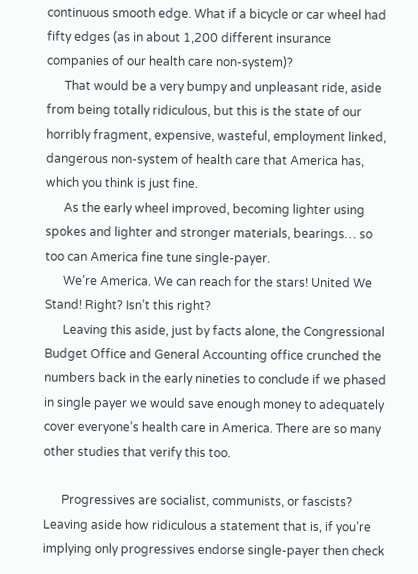continuous smooth edge. What if a bicycle or car wheel had fifty edges (as in about 1,200 different insurance companies of our health care non-system)?
      That would be a very bumpy and unpleasant ride, aside from being totally ridiculous, but this is the state of our horribly fragment, expensive, wasteful, employment linked, dangerous non-system of health care that America has, which you think is just fine.
      As the early wheel improved, becoming lighter using spokes and lighter and stronger materials, bearings… so too can America fine tune single-payer.
      We’re America. We can reach for the stars! United We Stand! Right? Isn’t this right?
      Leaving this aside, just by facts alone, the Congressional Budget Office and General Accounting office crunched the numbers back in the early nineties to conclude if we phased in single payer we would save enough money to adequately cover everyone’s health care in America. There are so many other studies that verify this too.

      Progressives are socialist, communists, or fascists? Leaving aside how ridiculous a statement that is, if you’re implying only progressives endorse single-payer then check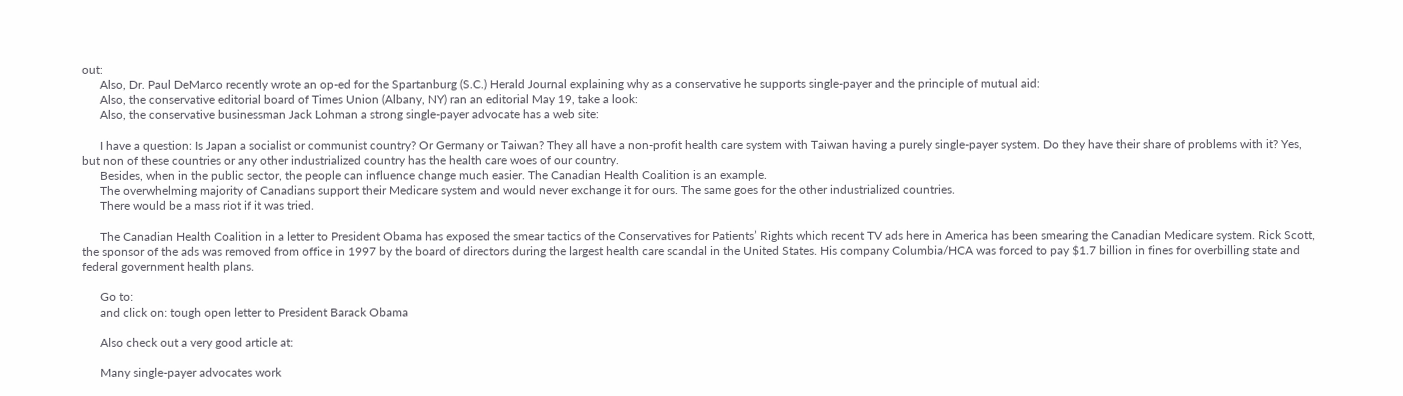out:
      Also, Dr. Paul DeMarco recently wrote an op-ed for the Spartanburg (S.C.) Herald Journal explaining why as a conservative he supports single-payer and the principle of mutual aid:
      Also, the conservative editorial board of Times Union (Albany, NY) ran an editorial May 19, take a look:
      Also, the conservative businessman Jack Lohman a strong single-payer advocate has a web site:

      I have a question: Is Japan a socialist or communist country? Or Germany or Taiwan? They all have a non-profit health care system with Taiwan having a purely single-payer system. Do they have their share of problems with it? Yes, but non of these countries or any other industrialized country has the health care woes of our country.
      Besides, when in the public sector, the people can influence change much easier. The Canadian Health Coalition is an example.
      The overwhelming majority of Canadians support their Medicare system and would never exchange it for ours. The same goes for the other industrialized countries.
      There would be a mass riot if it was tried.

      The Canadian Health Coalition in a letter to President Obama has exposed the smear tactics of the Conservatives for Patients’ Rights which recent TV ads here in America has been smearing the Canadian Medicare system. Rick Scott, the sponsor of the ads was removed from office in 1997 by the board of directors during the largest health care scandal in the United States. His company Columbia/HCA was forced to pay $1.7 billion in fines for overbilling state and federal government health plans.

      Go to:
      and click on: tough open letter to President Barack Obama

      Also check out a very good article at:

      Many single-payer advocates work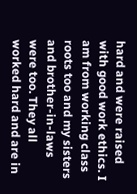hard and were raised with good work ethics. I am from working class roots too and my sisters and brother-in-laws were too. They all worked hard and are in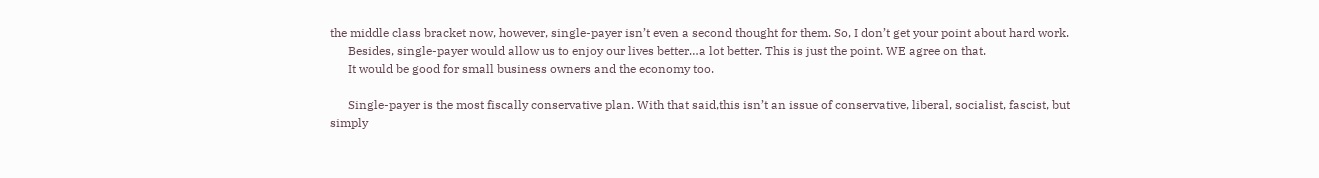the middle class bracket now, however, single-payer isn’t even a second thought for them. So, I don’t get your point about hard work.
      Besides, single-payer would allow us to enjoy our lives better…a lot better. This is just the point. WE agree on that.
      It would be good for small business owners and the economy too.

      Single-payer is the most fiscally conservative plan. With that said,this isn’t an issue of conservative, liberal, socialist, fascist, but simply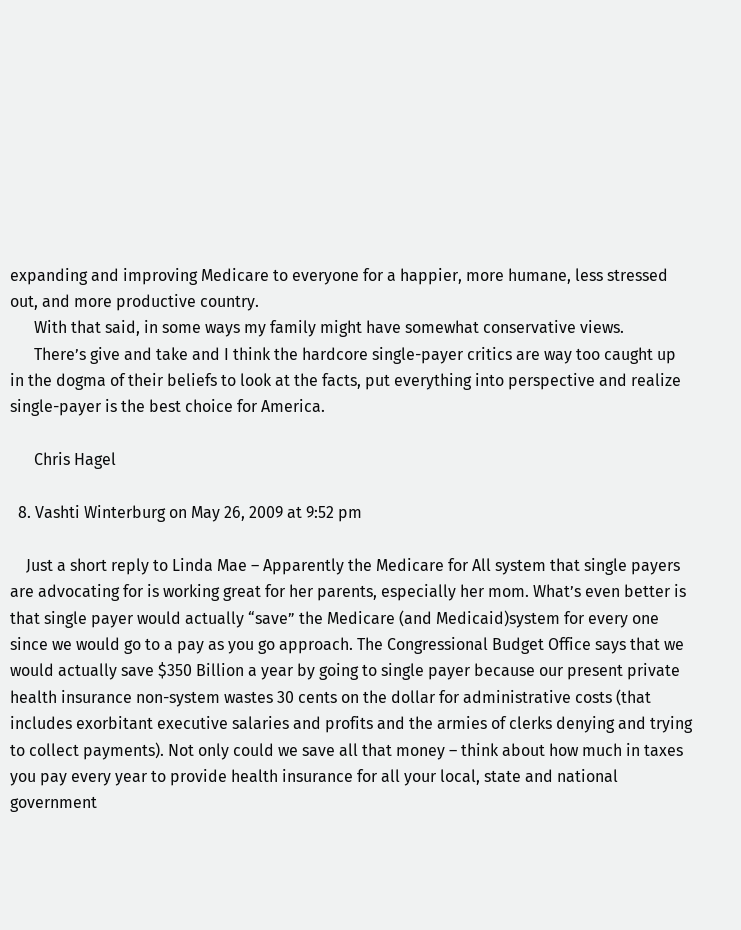expanding and improving Medicare to everyone for a happier, more humane, less stressed out, and more productive country.
      With that said, in some ways my family might have somewhat conservative views.
      There’s give and take and I think the hardcore single-payer critics are way too caught up in the dogma of their beliefs to look at the facts, put everything into perspective and realize single-payer is the best choice for America.

      Chris Hagel

  8. Vashti Winterburg on May 26, 2009 at 9:52 pm

    Just a short reply to Linda Mae – Apparently the Medicare for All system that single payers are advocating for is working great for her parents, especially her mom. What’s even better is that single payer would actually “save” the Medicare (and Medicaid)system for every one since we would go to a pay as you go approach. The Congressional Budget Office says that we would actually save $350 Billion a year by going to single payer because our present private health insurance non-system wastes 30 cents on the dollar for administrative costs (that includes exorbitant executive salaries and profits and the armies of clerks denying and trying to collect payments). Not only could we save all that money – think about how much in taxes you pay every year to provide health insurance for all your local, state and national government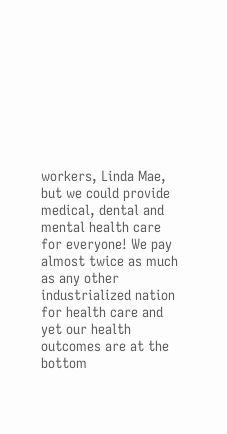workers, Linda Mae, but we could provide medical, dental and mental health care for everyone! We pay almost twice as much as any other industrialized nation for health care and yet our health outcomes are at the bottom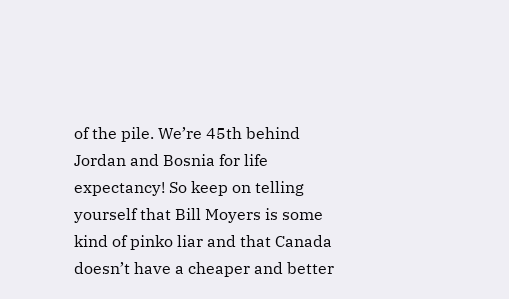of the pile. We’re 45th behind Jordan and Bosnia for life expectancy! So keep on telling yourself that Bill Moyers is some kind of pinko liar and that Canada doesn’t have a cheaper and better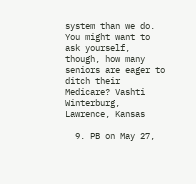system than we do. You might want to ask yourself, though, how many seniors are eager to ditch their Medicare? Vashti Winterburg, Lawrence, Kansas

  9. PB on May 27,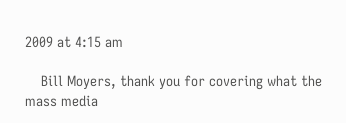2009 at 4:15 am

    Bill Moyers, thank you for covering what the mass media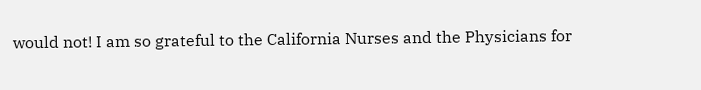would not! I am so grateful to the California Nurses and the Physicians for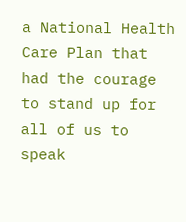a National Health Care Plan that had the courage to stand up for all of us to speak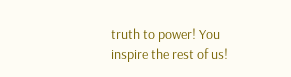truth to power! You inspire the rest of us!